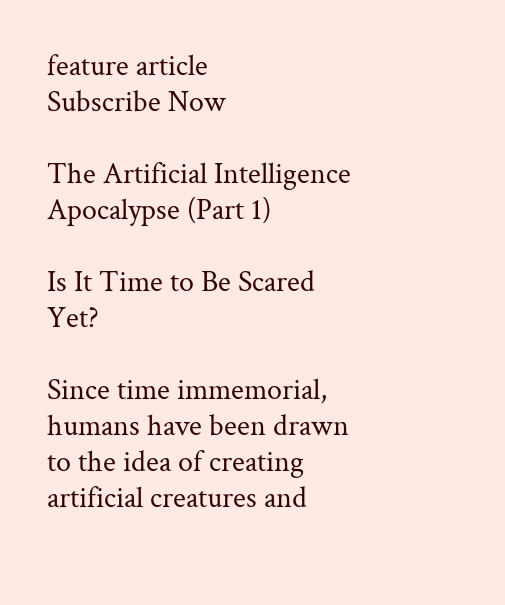feature article
Subscribe Now

The Artificial Intelligence Apocalypse (Part 1)

Is It Time to Be Scared Yet?

Since time immemorial, humans have been drawn to the idea of creating artificial creatures and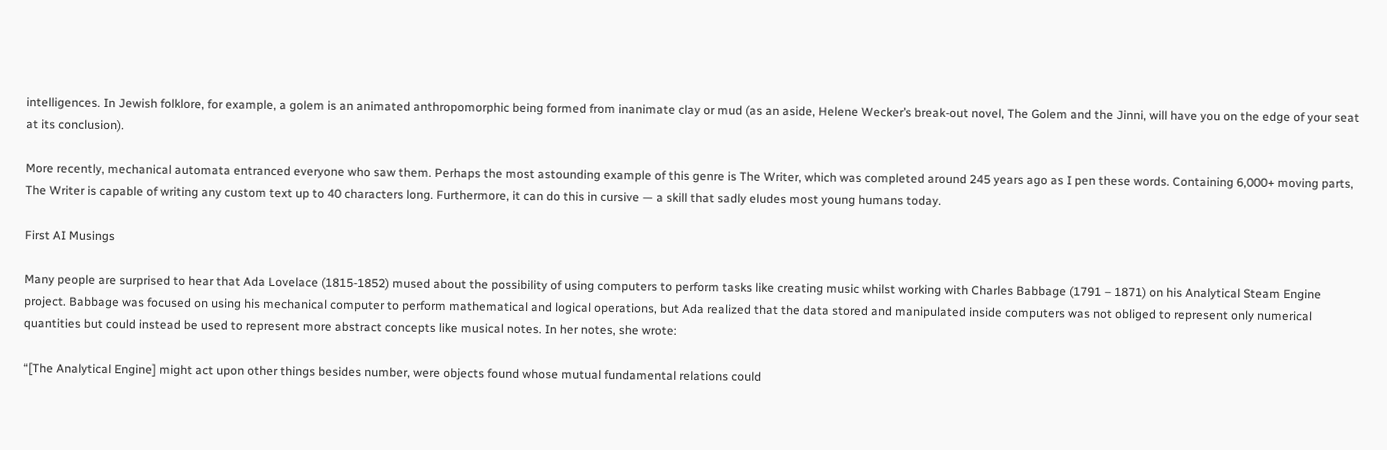intelligences. In Jewish folklore, for example, a golem is an animated anthropomorphic being formed from inanimate clay or mud (as an aside, Helene Wecker’s break-out novel, The Golem and the Jinni, will have you on the edge of your seat at its conclusion).

More recently, mechanical automata entranced everyone who saw them. Perhaps the most astounding example of this genre is The Writer, which was completed around 245 years ago as I pen these words. Containing 6,000+ moving parts, The Writer is capable of writing any custom text up to 40 characters long. Furthermore, it can do this in cursive — a skill that sadly eludes most young humans today.

First AI Musings

Many people are surprised to hear that Ada Lovelace (1815-1852) mused about the possibility of using computers to perform tasks like creating music whilst working with Charles Babbage (1791 – 1871) on his Analytical Steam Engine project. Babbage was focused on using his mechanical computer to perform mathematical and logical operations, but Ada realized that the data stored and manipulated inside computers was not obliged to represent only numerical quantities but could instead be used to represent more abstract concepts like musical notes. In her notes, she wrote:

“[The Analytical Engine] might act upon other things besides number, were objects found whose mutual fundamental relations could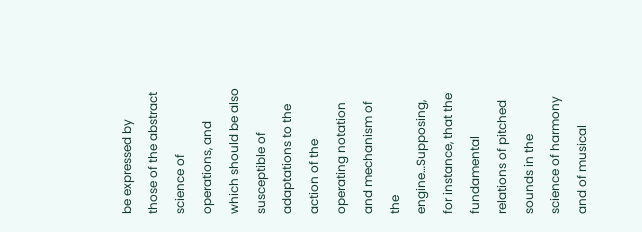be expressed by those of the abstract science of operations, and which should be also susceptible of adaptations to the action of the operating notation and mechanism of the engine…Supposing, for instance, that the fundamental relations of pitched sounds in the science of harmony and of musical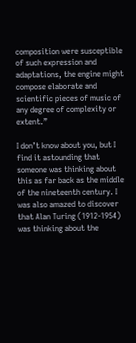composition were susceptible of such expression and adaptations, the engine might compose elaborate and scientific pieces of music of any degree of complexity or extent.”

I don’t know about you, but I find it astounding that someone was thinking about this as far back as the middle of the nineteenth century. I was also amazed to discover that Alan Turing (1912-1954) was thinking about the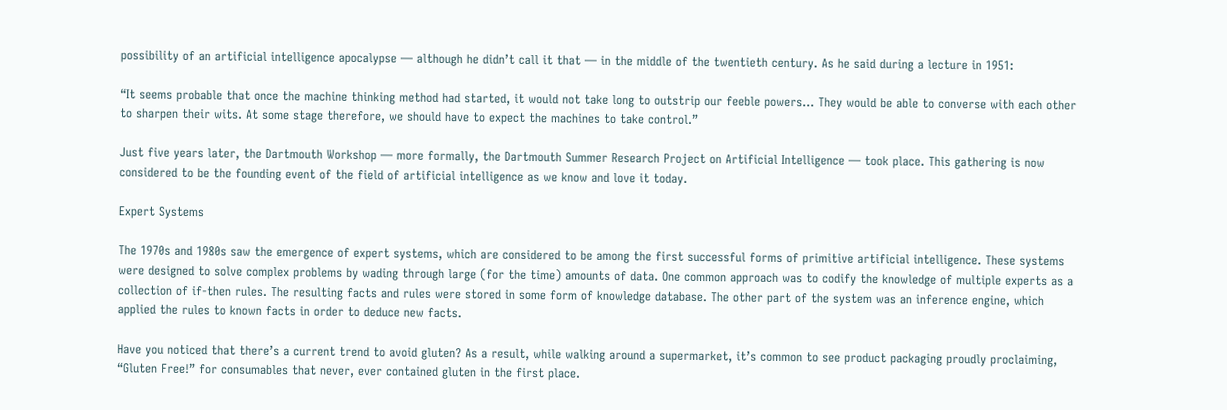possibility of an artificial intelligence apocalypse — although he didn’t call it that — in the middle of the twentieth century. As he said during a lecture in 1951:

“It seems probable that once the machine thinking method had started, it would not take long to outstrip our feeble powers… They would be able to converse with each other to sharpen their wits. At some stage therefore, we should have to expect the machines to take control.”

Just five years later, the Dartmouth Workshop — more formally, the Dartmouth Summer Research Project on Artificial Intelligence — took place. This gathering is now considered to be the founding event of the field of artificial intelligence as we know and love it today.

Expert Systems

The 1970s and 1980s saw the emergence of expert systems, which are considered to be among the first successful forms of primitive artificial intelligence. These systems were designed to solve complex problems by wading through large (for the time) amounts of data. One common approach was to codify the knowledge of multiple experts as a collection of if-then rules. The resulting facts and rules were stored in some form of knowledge database. The other part of the system was an inference engine, which applied the rules to known facts in order to deduce new facts.

Have you noticed that there’s a current trend to avoid gluten? As a result, while walking around a supermarket, it’s common to see product packaging proudly proclaiming, “Gluten Free!” for consumables that never, ever contained gluten in the first place.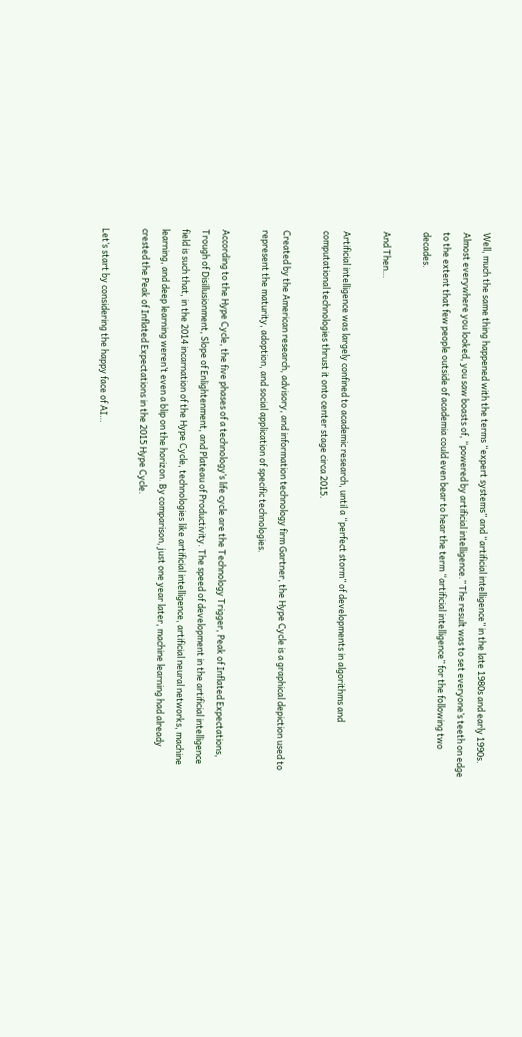Well, much the same thing happened with the terms “expert systems” and “artificial intelligence” in the late 1980s and early 1990s. Almost everywhere you looked, you saw boasts of, “powered by artificial intelligence.” The result was to set everyone’s teeth on edge to the extent that few people outside of academia could even bear to hear the term “artificial intelligence” for the following two decades.

And Then…

Artificial intelligence was largely confined to academic research, until a “perfect storm” of developments in algorithms and computational technologies thrust it onto center stage circa 2015.

Created by the American research, advisory, and information technology firm Gartner, the Hype Cycle is a graphical depiction used to represent the maturity, adoption, and social application of specific technologies.

According to the Hype Cycle, the five phases of a technology’s life cycle are the Technology Trigger, Peak of Inflated Expectations, Trough of Disillusionment, Slope of Enlightenment, and Plateau of Productivity. The speed of development in the artificial intelligence field is such that, in the 2014 incarnation of the Hype Cycle, technologies like artificial intelligence, artificial neural networks, machine learning, and deep learning weren’t even a blip on the horizon. By comparison, just one year later, machine learning had already crested the Peak of Inflated Expectations in the 2015 Hype Cycle.

Let’s start by considering the happy face of AI…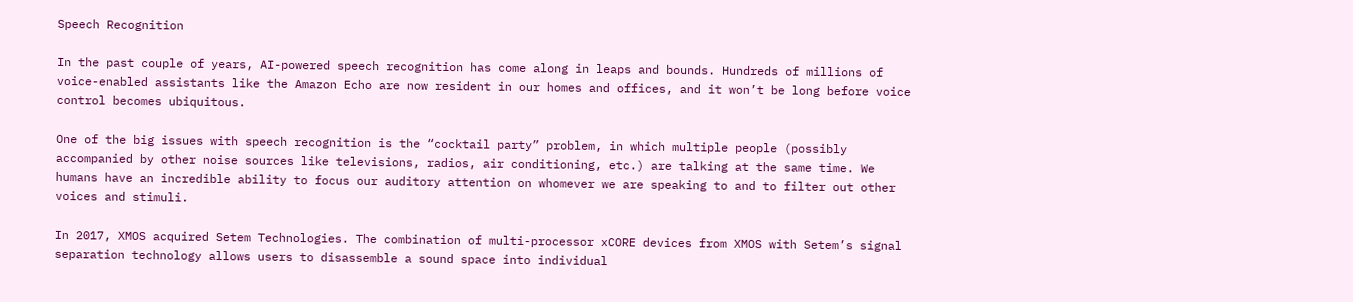Speech Recognition

In the past couple of years, AI-powered speech recognition has come along in leaps and bounds. Hundreds of millions of voice-enabled assistants like the Amazon Echo are now resident in our homes and offices, and it won’t be long before voice control becomes ubiquitous.

One of the big issues with speech recognition is the “cocktail party” problem, in which multiple people (possibly accompanied by other noise sources like televisions, radios, air conditioning, etc.) are talking at the same time. We humans have an incredible ability to focus our auditory attention on whomever we are speaking to and to filter out other voices and stimuli.

In 2017, XMOS acquired Setem Technologies. The combination of multi-processor xCORE devices from XMOS with Setem’s signal separation technology allows users to disassemble a sound space into individual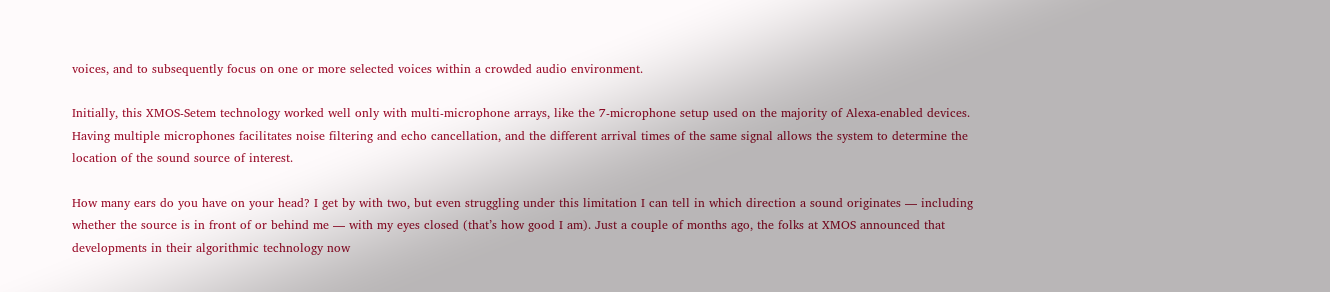voices, and to subsequently focus on one or more selected voices within a crowded audio environment.

Initially, this XMOS-Setem technology worked well only with multi-microphone arrays, like the 7-microphone setup used on the majority of Alexa-enabled devices. Having multiple microphones facilitates noise filtering and echo cancellation, and the different arrival times of the same signal allows the system to determine the location of the sound source of interest.

How many ears do you have on your head? I get by with two, but even struggling under this limitation I can tell in which direction a sound originates — including whether the source is in front of or behind me — with my eyes closed (that’s how good I am). Just a couple of months ago, the folks at XMOS announced that developments in their algorithmic technology now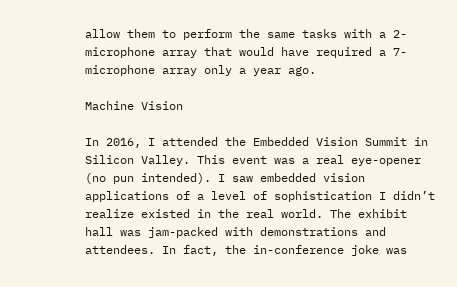allow them to perform the same tasks with a 2-microphone array that would have required a 7-microphone array only a year ago.

Machine Vision

In 2016, I attended the Embedded Vision Summit in Silicon Valley. This event was a real eye-opener (no pun intended). I saw embedded vision applications of a level of sophistication I didn’t realize existed in the real world. The exhibit hall was jam-packed with demonstrations and attendees. In fact, the in-conference joke was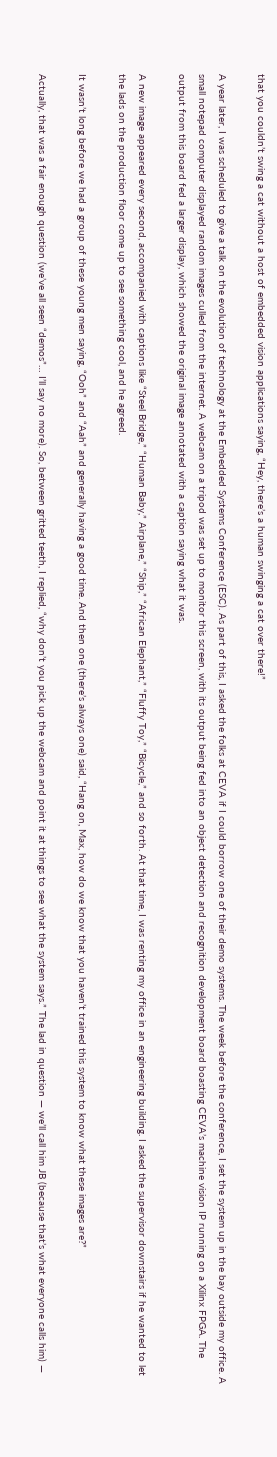that you couldn’t swing a cat without a host of embedded vision applications saying, “Hey, there’s a human swinging a cat over there!”

A year later, I was scheduled to give a talk on the evolution of technology at the Embedded Systems Conference (ESC). As part of this, I asked the folks at CEVA if I could borrow one of their demo systems. The week before the conference, I set the system up in the bay outside my office. A small notepad computer displayed random images culled from the internet. A webcam on a tripod was set up to monitor this screen, with its output being fed into an object detection and recognition development board boasting CEVA’s machine vision IP running on a Xilinx FPGA. The output from this board fed a larger display, which showed the original image annotated with a caption saying what it was.

A new image appeared every second, accompanied with captions like “Steel Bridge,” “Human Baby,” Airplane,” “Ship,” “African Elephant,” “Fluffy Toy,” “Bicycle,” and so forth. At that time, I was renting my office in an engineering building. I asked the supervisor downstairs if he wanted to let the lads on the production floor come up to see something cool, and he agreed.

It wasn’t long before we had a group of these young men saying, “Ooh” and “Aah” and generally having a good time. And then one (there’s always one) said, “Hang on, Max, how do we know that you haven’t trained this system to know what these images are?”

Actually, that was a fair enough question (we’ve all seen “demos”… I’ll say no more). So, between gritted teeth, I replied, “why don’t you pick up the webcam and point it at things to see what the system says.” The lad in question — we’ll call him JB (because that’s what everyone calls him) —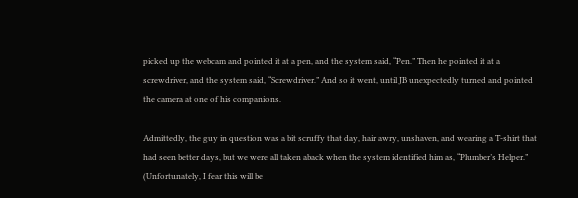picked up the webcam and pointed it at a pen, and the system said, “Pen.” Then he pointed it at a screwdriver, and the system said, “Screwdriver.” And so it went, until JB unexpectedly turned and pointed the camera at one of his companions.

Admittedly, the guy in question was a bit scruffy that day, hair awry, unshaven, and wearing a T-shirt that had seen better days, but we were all taken aback when the system identified him as, “Plumber’s Helper.” (Unfortunately, I fear this will be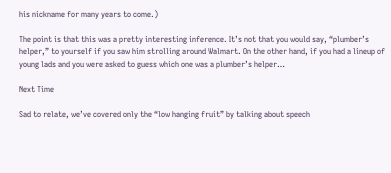his nickname for many years to come.)

The point is that this was a pretty interesting inference. It’s not that you would say, “plumber’s helper,” to yourself if you saw him strolling around Walmart. On the other hand, if you had a lineup of young lads and you were asked to guess which one was a plumber’s helper…

Next Time

Sad to relate, we’ve covered only the “low hanging fruit” by talking about speech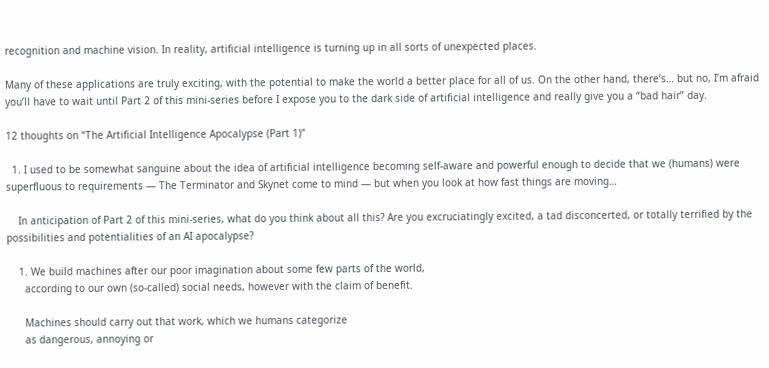recognition and machine vision. In reality, artificial intelligence is turning up in all sorts of unexpected places.

Many of these applications are truly exciting, with the potential to make the world a better place for all of us. On the other hand, there’s… but no, I’m afraid you’ll have to wait until Part 2 of this mini-series before I expose you to the dark side of artificial intelligence and really give you a “bad hair” day.

12 thoughts on “The Artificial Intelligence Apocalypse (Part 1)”

  1. I used to be somewhat sanguine about the idea of artificial intelligence becoming self-aware and powerful enough to decide that we (humans) were superfluous to requirements — The Terminator and Skynet come to mind — but when you look at how fast things are moving…

    In anticipation of Part 2 of this mini-series, what do you think about all this? Are you excruciatingly excited, a tad disconcerted, or totally terrified by the possibilities and potentialities of an AI apocalypse?

    1. We build machines after our poor imagination about some few parts of the world,
      according to our own (so-called) social needs, however with the claim of benefit.

      Machines should carry out that work, which we humans categorize
      as dangerous, annoying or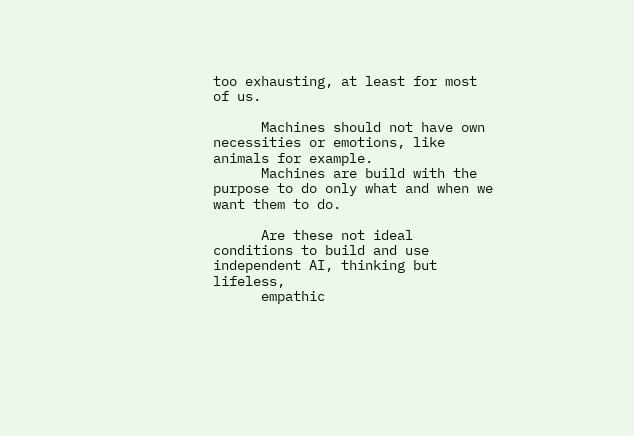too exhausting, at least for most of us.

      Machines should not have own necessities or emotions, like animals for example.
      Machines are build with the purpose to do only what and when we want them to do.

      Are these not ideal conditions to build and use independent AI, thinking but lifeless,
      empathic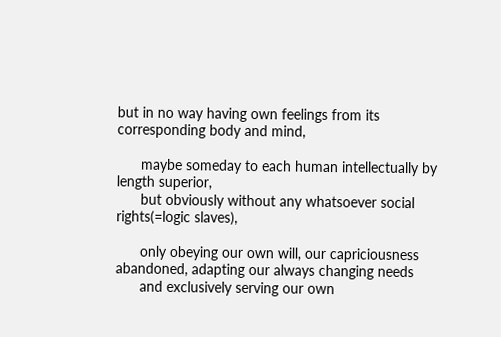but in no way having own feelings from its corresponding body and mind,

      maybe someday to each human intellectually by length superior,
      but obviously without any whatsoever social rights(=logic slaves),

      only obeying our own will, our capriciousness abandoned, adapting our always changing needs
      and exclusively serving our own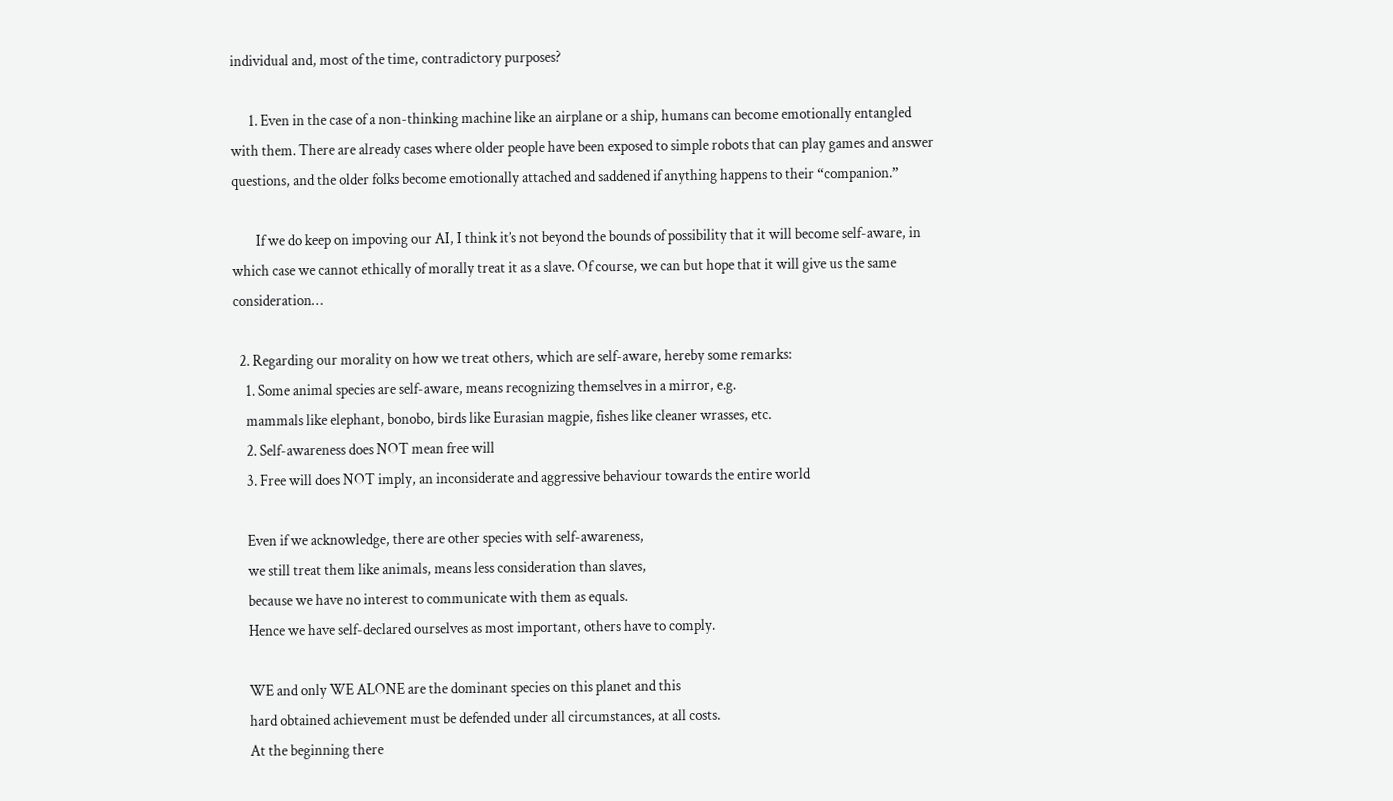individual and, most of the time, contradictory purposes?

      1. Even in the case of a non-thinking machine like an airplane or a ship, humans can become emotionally entangled with them. There are already cases where older people have been exposed to simple robots that can play games and answer questions, and the older folks become emotionally attached and saddened if anything happens to their “companion.”

        If we do keep on impoving our AI, I think it’s not beyond the bounds of possibility that it will become self-aware, in which case we cannot ethically of morally treat it as a slave. Of course, we can but hope that it will give us the same consideration…

  2. Regarding our morality on how we treat others, which are self-aware, hereby some remarks:
    1. Some animal species are self-aware, means recognizing themselves in a mirror, e.g.
    mammals like elephant, bonobo, birds like Eurasian magpie, fishes like cleaner wrasses, etc.
    2. Self-awareness does NOT mean free will
    3. Free will does NOT imply, an inconsiderate and aggressive behaviour towards the entire world

    Even if we acknowledge, there are other species with self-awareness,
    we still treat them like animals, means less consideration than slaves,
    because we have no interest to communicate with them as equals.
    Hence we have self-declared ourselves as most important, others have to comply.

    WE and only WE ALONE are the dominant species on this planet and this
    hard obtained achievement must be defended under all circumstances, at all costs.
    At the beginning there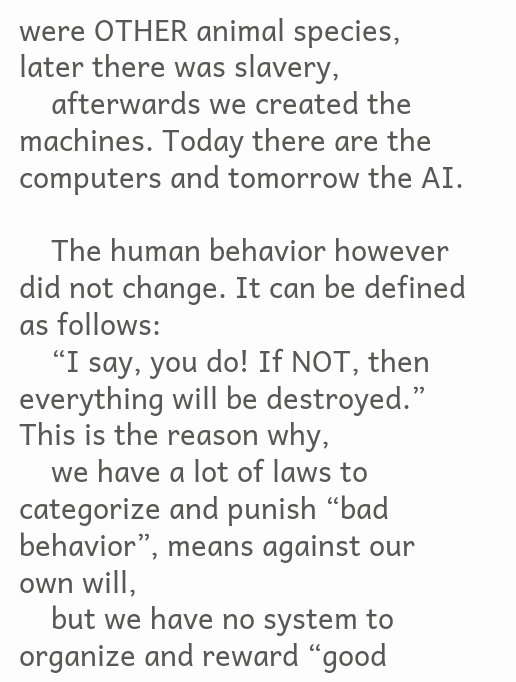were OTHER animal species, later there was slavery,
    afterwards we created the machines. Today there are the computers and tomorrow the AI.

    The human behavior however did not change. It can be defined as follows:
    “I say, you do! If NOT, then everything will be destroyed.” This is the reason why,
    we have a lot of laws to categorize and punish “bad behavior”, means against our own will,
    but we have no system to organize and reward “good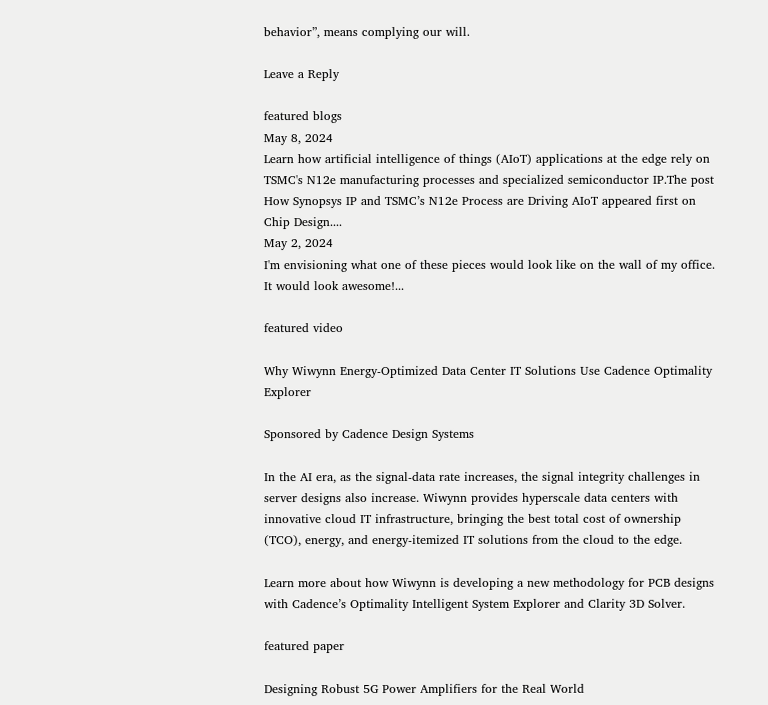behavior”, means complying our will.

Leave a Reply

featured blogs
May 8, 2024
Learn how artificial intelligence of things (AIoT) applications at the edge rely on TSMC's N12e manufacturing processes and specialized semiconductor IP.The post How Synopsys IP and TSMC’s N12e Process are Driving AIoT appeared first on Chip Design....
May 2, 2024
I'm envisioning what one of these pieces would look like on the wall of my office. It would look awesome!...

featured video

Why Wiwynn Energy-Optimized Data Center IT Solutions Use Cadence Optimality Explorer

Sponsored by Cadence Design Systems

In the AI era, as the signal-data rate increases, the signal integrity challenges in server designs also increase. Wiwynn provides hyperscale data centers with innovative cloud IT infrastructure, bringing the best total cost of ownership (TCO), energy, and energy-itemized IT solutions from the cloud to the edge.

Learn more about how Wiwynn is developing a new methodology for PCB designs with Cadence’s Optimality Intelligent System Explorer and Clarity 3D Solver.

featured paper

Designing Robust 5G Power Amplifiers for the Real World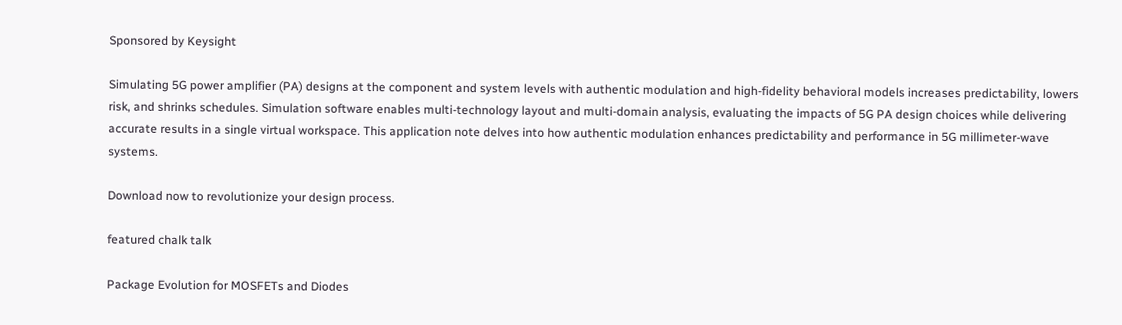Sponsored by Keysight

Simulating 5G power amplifier (PA) designs at the component and system levels with authentic modulation and high-fidelity behavioral models increases predictability, lowers risk, and shrinks schedules. Simulation software enables multi-technology layout and multi-domain analysis, evaluating the impacts of 5G PA design choices while delivering accurate results in a single virtual workspace. This application note delves into how authentic modulation enhances predictability and performance in 5G millimeter-wave systems.

Download now to revolutionize your design process.

featured chalk talk

Package Evolution for MOSFETs and Diodes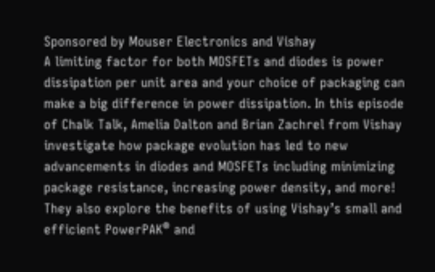Sponsored by Mouser Electronics and Vishay
A limiting factor for both MOSFETs and diodes is power dissipation per unit area and your choice of packaging can make a big difference in power dissipation. In this episode of Chalk Talk, Amelia Dalton and Brian Zachrel from Vishay investigate how package evolution has led to new advancements in diodes and MOSFETs including minimizing package resistance, increasing power density, and more! They also explore the benefits of using Vishay’s small and efficient PowerPAK® and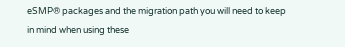eSMP® packages and the migration path you will need to keep in mind when using these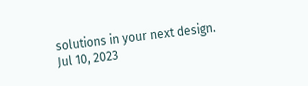solutions in your next design.
Jul 10, 2023